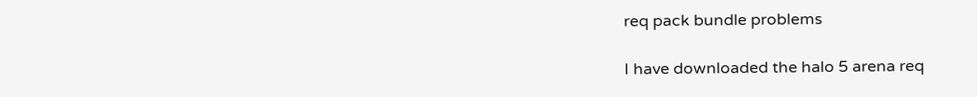req pack bundle problems

I have downloaded the halo 5 arena req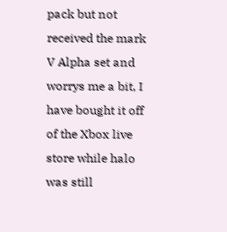pack but not received the mark V Alpha set and worrys me a bit, I have bought it off of the Xbox live store while halo was still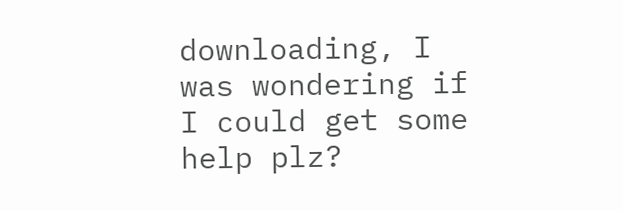downloading, I was wondering if I could get some help plz?